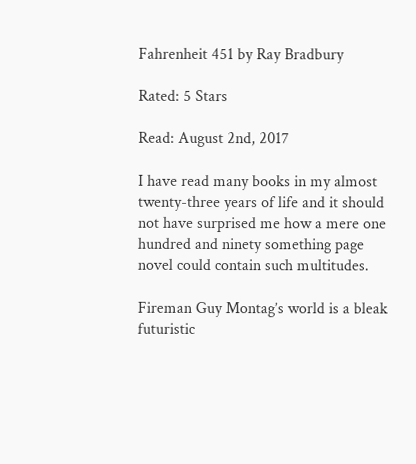Fahrenheit 451 by Ray Bradbury

Rated: 5 Stars

Read: August 2nd, 2017

I have read many books in my almost twenty-three years of life and it should not have surprised me how a mere one hundred and ninety something page novel could contain such multitudes.

Fireman Guy Montag’s world is a bleak futuristic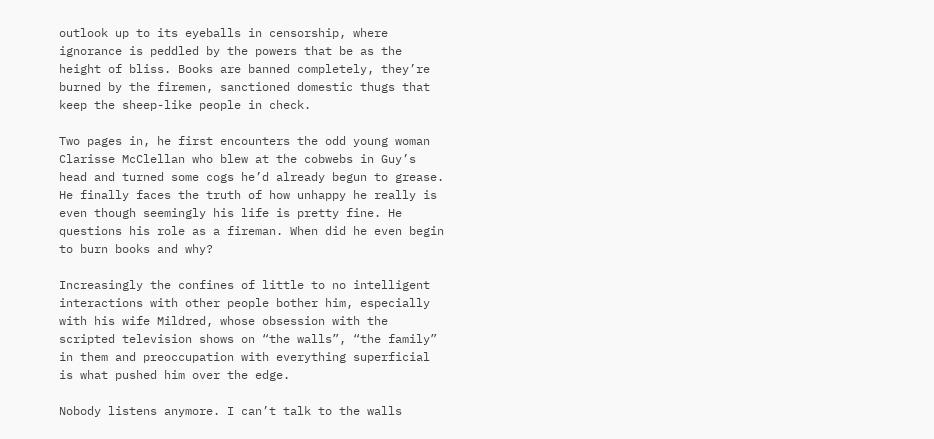outlook up to its eyeballs in censorship, where ignorance is peddled by the powers that be as the height of bliss. Books are banned completely, they’re burned by the firemen, sanctioned domestic thugs that keep the sheep-like people in check.

Two pages in, he first encounters the odd young woman Clarisse McClellan who blew at the cobwebs in Guy’s head and turned some cogs he’d already begun to grease. He finally faces the truth of how unhappy he really is even though seemingly his life is pretty fine. He questions his role as a fireman. When did he even begin to burn books and why?

Increasingly the confines of little to no intelligent interactions with other people bother him, especially with his wife Mildred, whose obsession with the scripted television shows on “the walls”, “the family” in them and preoccupation with everything superficial is what pushed him over the edge.

Nobody listens anymore. I can’t talk to the walls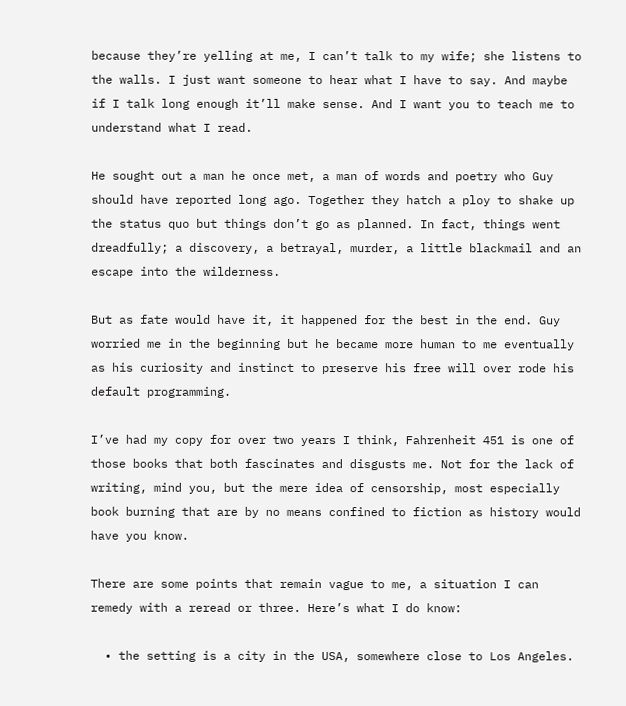because they’re yelling at me, I can’t talk to my wife; she listens to the walls. I just want someone to hear what I have to say. And maybe if I talk long enough it’ll make sense. And I want you to teach me to understand what I read.

He sought out a man he once met, a man of words and poetry who Guy should have reported long ago. Together they hatch a ploy to shake up the status quo but things don’t go as planned. In fact, things went dreadfully; a discovery, a betrayal, murder, a little blackmail and an escape into the wilderness.

But as fate would have it, it happened for the best in the end. Guy worried me in the beginning but he became more human to me eventually as his curiosity and instinct to preserve his free will over rode his default programming.

I’ve had my copy for over two years I think, Fahrenheit 451 is one of those books that both fascinates and disgusts me. Not for the lack of writing, mind you, but the mere idea of censorship, most especially book burning that are by no means confined to fiction as history would have you know.

There are some points that remain vague to me, a situation I can remedy with a reread or three. Here’s what I do know:

  • the setting is a city in the USA, somewhere close to Los Angeles.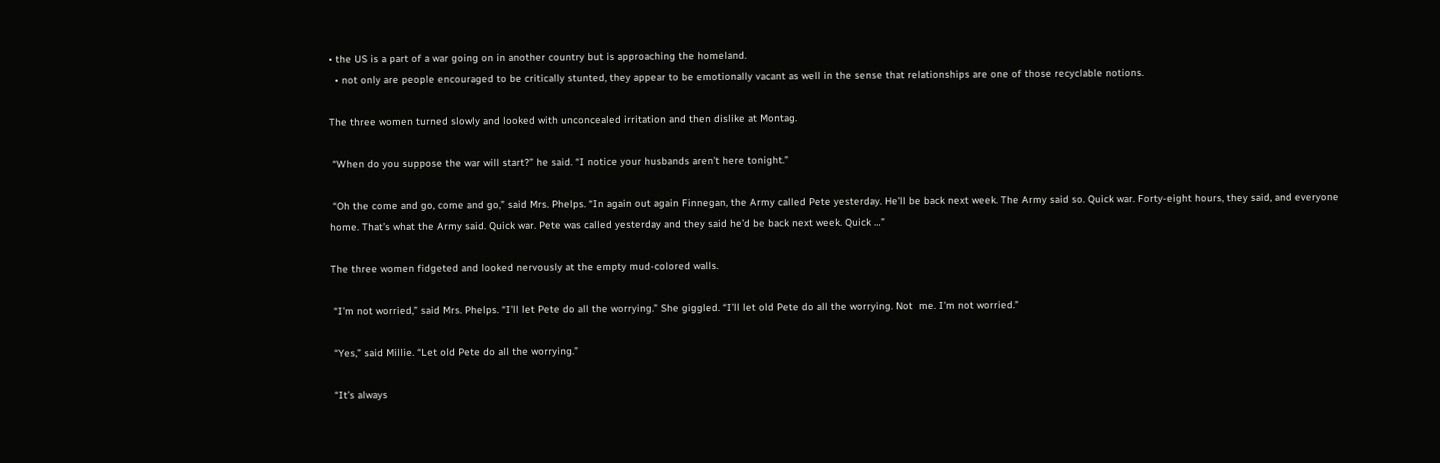• the US is a part of a war going on in another country but is approaching the homeland.
  • not only are people encouraged to be critically stunted, they appear to be emotionally vacant as well in the sense that relationships are one of those recyclable notions.

The three women turned slowly and looked with unconcealed irritation and then dislike at Montag.

 “When do you suppose the war will start?” he said. “I notice your husbands aren’t here tonight.”

 “Oh the come and go, come and go,” said Mrs. Phelps. “In again out again Finnegan, the Army called Pete yesterday. He’ll be back next week. The Army said so. Quick war. Forty-eight hours, they said, and everyone home. That’s what the Army said. Quick war. Pete was called yesterday and they said he’d be back next week. Quick …”

The three women fidgeted and looked nervously at the empty mud-colored walls.

 “I’m not worried,” said Mrs. Phelps. “I’ll let Pete do all the worrying.” She giggled. “I’ll let old Pete do all the worrying. Not  me. I’m not worried.”

 “Yes,” said Millie. “Let old Pete do all the worrying.”

 “It’s always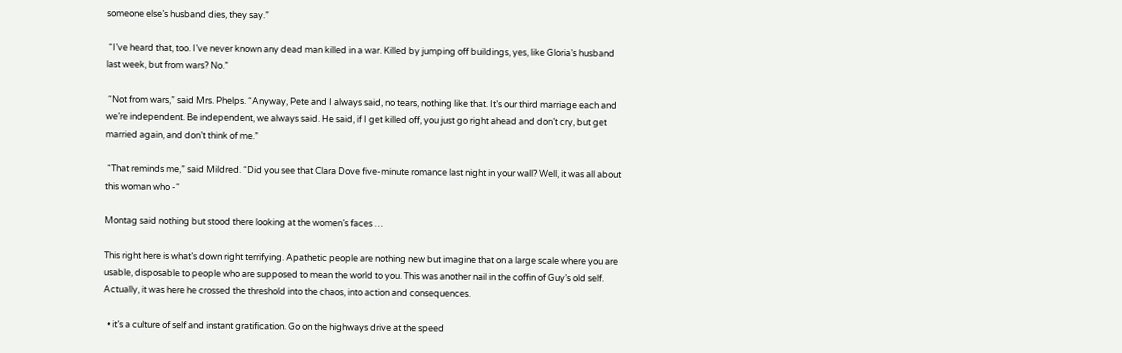someone else’s husband dies, they say.”

 “I’ve heard that, too. I’ve never known any dead man killed in a war. Killed by jumping off buildings, yes, like Gloria’s husband last week, but from wars? No.”

 “Not from wars,” said Mrs. Phelps. “Anyway, Pete and I always said, no tears, nothing like that. It’s our third marriage each and we’re independent. Be independent, we always said. He said, if I get killed off, you just go right ahead and don’t cry, but get married again, and don’t think of me.”

 “That reminds me,” said Mildred. “Did you see that Clara Dove five-minute romance last night in your wall? Well, it was all about this woman who -“

Montag said nothing but stood there looking at the women’s faces …

This right here is what’s down right terrifying. Apathetic people are nothing new but imagine that on a large scale where you are usable, disposable to people who are supposed to mean the world to you. This was another nail in the coffin of Guy’s old self. Actually, it was here he crossed the threshold into the chaos, into action and consequences.

  • it’s a culture of self and instant gratification. Go on the highways drive at the speed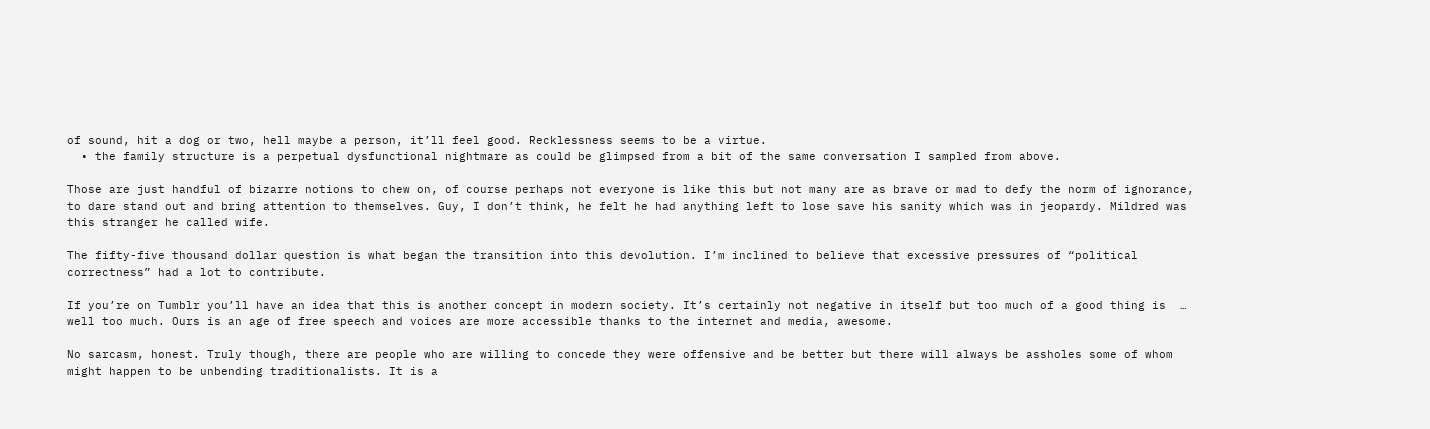of sound, hit a dog or two, hell maybe a person, it’ll feel good. Recklessness seems to be a virtue.
  • the family structure is a perpetual dysfunctional nightmare as could be glimpsed from a bit of the same conversation I sampled from above.

Those are just handful of bizarre notions to chew on, of course perhaps not everyone is like this but not many are as brave or mad to defy the norm of ignorance, to dare stand out and bring attention to themselves. Guy, I don’t think, he felt he had anything left to lose save his sanity which was in jeopardy. Mildred was this stranger he called wife.

The fifty-five thousand dollar question is what began the transition into this devolution. I’m inclined to believe that excessive pressures of “political correctness” had a lot to contribute.

If you’re on Tumblr you’ll have an idea that this is another concept in modern society. It’s certainly not negative in itself but too much of a good thing is  … well too much. Ours is an age of free speech and voices are more accessible thanks to the internet and media, awesome.

No sarcasm, honest. Truly though, there are people who are willing to concede they were offensive and be better but there will always be assholes some of whom might happen to be unbending traditionalists. It is a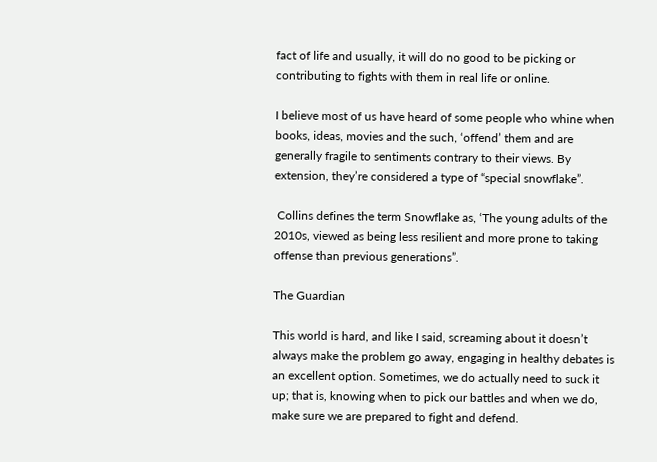fact of life and usually, it will do no good to be picking or contributing to fights with them in real life or online.

I believe most of us have heard of some people who whine when books, ideas, movies and the such, ‘offend’ them and are generally fragile to sentiments contrary to their views. By extension, they’re considered a type of “special snowflake”.

 Collins defines the term Snowflake as, ‘The young adults of the 2010s, viewed as being less resilient and more prone to taking offense than previous generations”.

The Guardian

This world is hard, and like I said, screaming about it doesn’t always make the problem go away, engaging in healthy debates is an excellent option. Sometimes, we do actually need to suck it up; that is, knowing when to pick our battles and when we do, make sure we are prepared to fight and defend.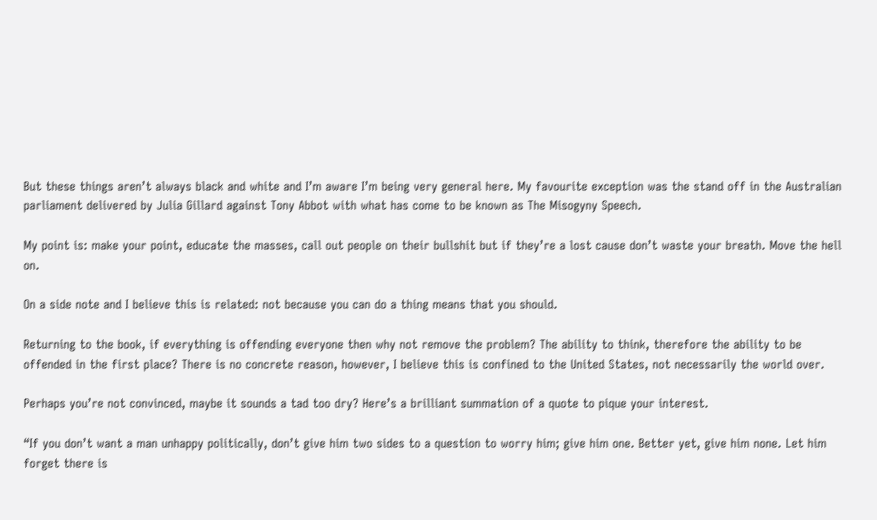But these things aren’t always black and white and I’m aware I’m being very general here. My favourite exception was the stand off in the Australian parliament delivered by Julia Gillard against Tony Abbot with what has come to be known as The Misogyny Speech.

My point is: make your point, educate the masses, call out people on their bullshit but if they’re a lost cause don’t waste your breath. Move the hell on.

On a side note and I believe this is related: not because you can do a thing means that you should.

Returning to the book, if everything is offending everyone then why not remove the problem? The ability to think, therefore the ability to be offended in the first place? There is no concrete reason, however, I believe this is confined to the United States, not necessarily the world over.

Perhaps you’re not convinced, maybe it sounds a tad too dry? Here’s a brilliant summation of a quote to pique your interest.

“If you don’t want a man unhappy politically, don’t give him two sides to a question to worry him; give him one. Better yet, give him none. Let him forget there is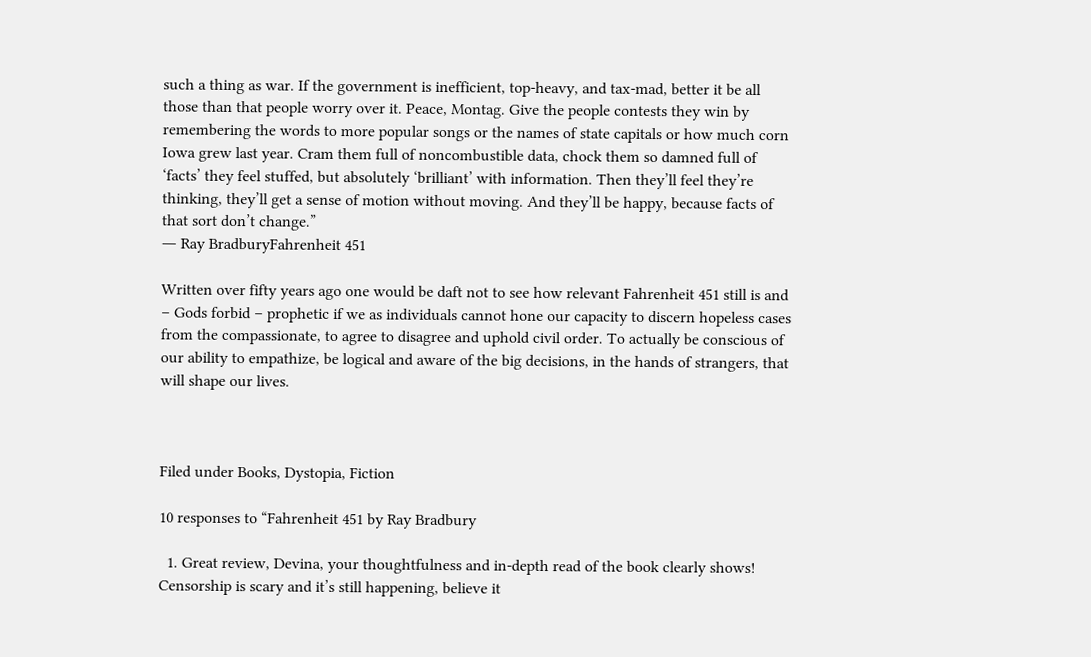such a thing as war. If the government is inefficient, top-heavy, and tax-mad, better it be all those than that people worry over it. Peace, Montag. Give the people contests they win by remembering the words to more popular songs or the names of state capitals or how much corn Iowa grew last year. Cram them full of noncombustible data, chock them so damned full of ‘facts’ they feel stuffed, but absolutely ‘brilliant’ with information. Then they’ll feel they’re thinking, they’ll get a sense of motion without moving. And they’ll be happy, because facts of that sort don’t change.”
― Ray BradburyFahrenheit 451

Written over fifty years ago one would be daft not to see how relevant Fahrenheit 451 still is and  – Gods forbid – prophetic if we as individuals cannot hone our capacity to discern hopeless cases from the compassionate, to agree to disagree and uphold civil order. To actually be conscious of our ability to empathize, be logical and aware of the big decisions, in the hands of strangers, that will shape our lives.



Filed under Books, Dystopia, Fiction

10 responses to “Fahrenheit 451 by Ray Bradbury

  1. Great review, Devina, your thoughtfulness and in-depth read of the book clearly shows! Censorship is scary and it’s still happening, believe it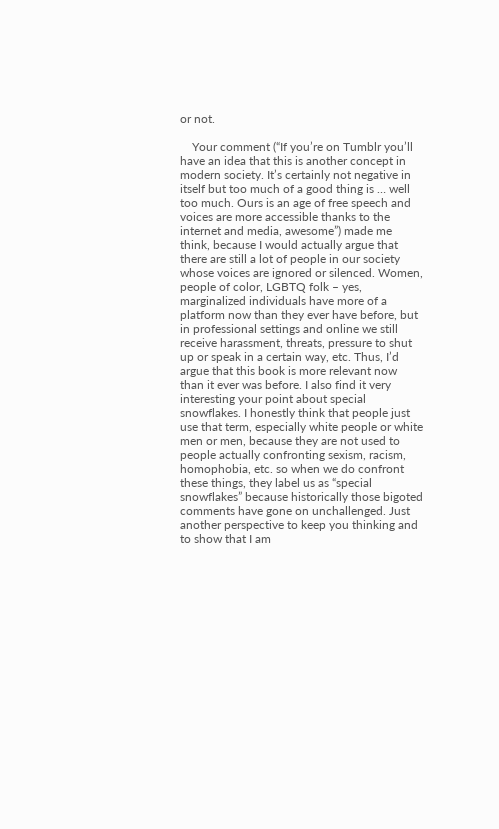or not.

    Your comment (“If you’re on Tumblr you’ll have an idea that this is another concept in modern society. It’s certainly not negative in itself but too much of a good thing is … well too much. Ours is an age of free speech and voices are more accessible thanks to the internet and media, awesome”) made me think, because I would actually argue that there are still a lot of people in our society whose voices are ignored or silenced. Women, people of color, LGBTQ folk – yes, marginalized individuals have more of a platform now than they ever have before, but in professional settings and online we still receive harassment, threats, pressure to shut up or speak in a certain way, etc. Thus, I’d argue that this book is more relevant now than it ever was before. I also find it very interesting your point about special snowflakes. I honestly think that people just use that term, especially white people or white men or men, because they are not used to people actually confronting sexism, racism, homophobia, etc. so when we do confront these things, they label us as “special snowflakes” because historically those bigoted comments have gone on unchallenged. Just another perspective to keep you thinking and to show that I am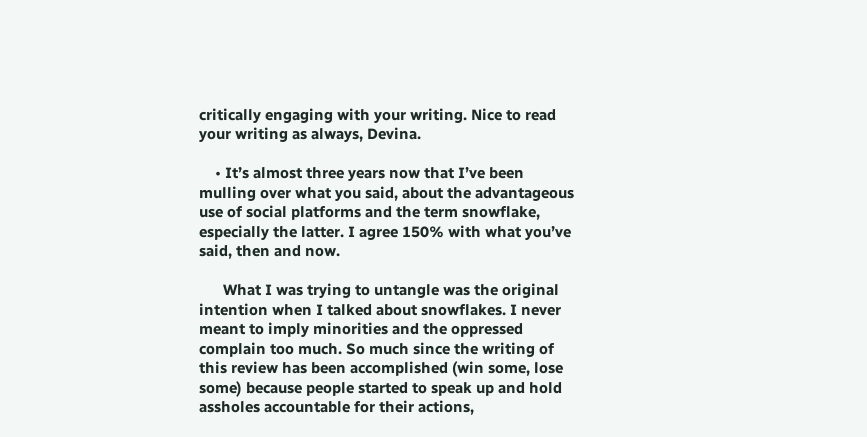critically engaging with your writing. Nice to read your writing as always, Devina.

    • It’s almost three years now that I’ve been mulling over what you said, about the advantageous use of social platforms and the term snowflake, especially the latter. I agree 150% with what you’ve said, then and now.

      What I was trying to untangle was the original intention when I talked about snowflakes. I never meant to imply minorities and the oppressed complain too much. So much since the writing of this review has been accomplished (win some, lose some) because people started to speak up and hold assholes accountable for their actions,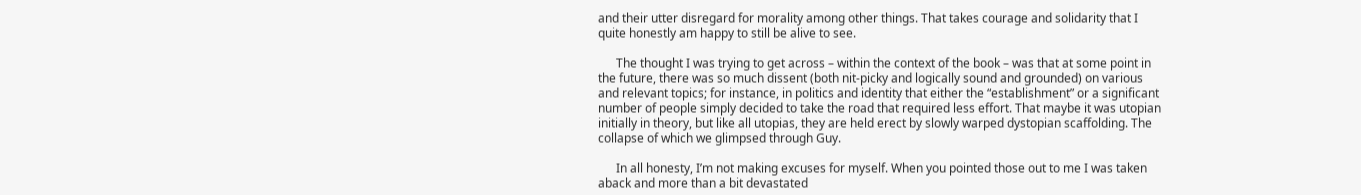and their utter disregard for morality among other things. That takes courage and solidarity that I quite honestly am happy to still be alive to see.

      The thought I was trying to get across – within the context of the book – was that at some point in the future, there was so much dissent (both nit-picky and logically sound and grounded) on various and relevant topics; for instance, in politics and identity that either the “establishment” or a significant number of people simply decided to take the road that required less effort. That maybe it was utopian initially in theory, but like all utopias, they are held erect by slowly warped dystopian scaffolding. The collapse of which we glimpsed through Guy.

      In all honesty, I’m not making excuses for myself. When you pointed those out to me I was taken aback and more than a bit devastated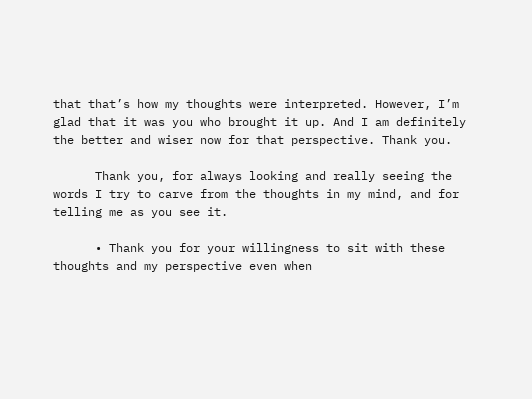that that’s how my thoughts were interpreted. However, I’m glad that it was you who brought it up. And I am definitely the better and wiser now for that perspective. Thank you.

      Thank you, for always looking and really seeing the words I try to carve from the thoughts in my mind, and for telling me as you see it.

      • Thank you for your willingness to sit with these thoughts and my perspective even when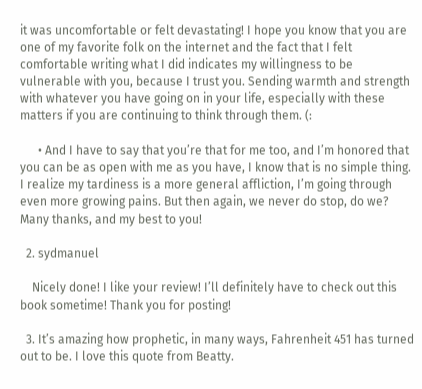it was uncomfortable or felt devastating! I hope you know that you are one of my favorite folk on the internet and the fact that I felt comfortable writing what I did indicates my willingness to be vulnerable with you, because I trust you. Sending warmth and strength with whatever you have going on in your life, especially with these matters if you are continuing to think through them. (:

      • And I have to say that you’re that for me too, and I’m honored that you can be as open with me as you have, I know that is no simple thing. I realize my tardiness is a more general affliction, I’m going through even more growing pains. But then again, we never do stop, do we? Many thanks, and my best to you!

  2. sydmanuel

    Nicely done! I like your review! I’ll definitely have to check out this book sometime! Thank you for posting!

  3. It’s amazing how prophetic, in many ways, Fahrenheit 451 has turned out to be. I love this quote from Beatty.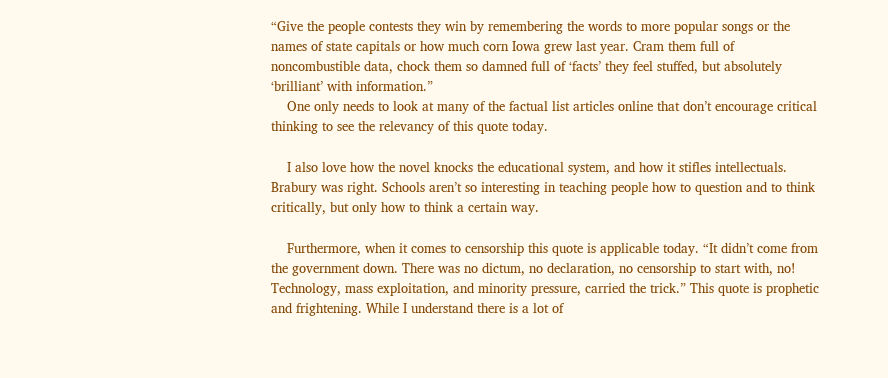“Give the people contests they win by remembering the words to more popular songs or the names of state capitals or how much corn Iowa grew last year. Cram them full of noncombustible data, chock them so damned full of ‘facts’ they feel stuffed, but absolutely ‘brilliant’ with information.”
    One only needs to look at many of the factual list articles online that don’t encourage critical thinking to see the relevancy of this quote today.

    I also love how the novel knocks the educational system, and how it stifles intellectuals. Brabury was right. Schools aren’t so interesting in teaching people how to question and to think critically, but only how to think a certain way.

    Furthermore, when it comes to censorship this quote is applicable today. “It didn’t come from the government down. There was no dictum, no declaration, no censorship to start with, no! Technology, mass exploitation, and minority pressure, carried the trick.” This quote is prophetic and frightening. While I understand there is a lot of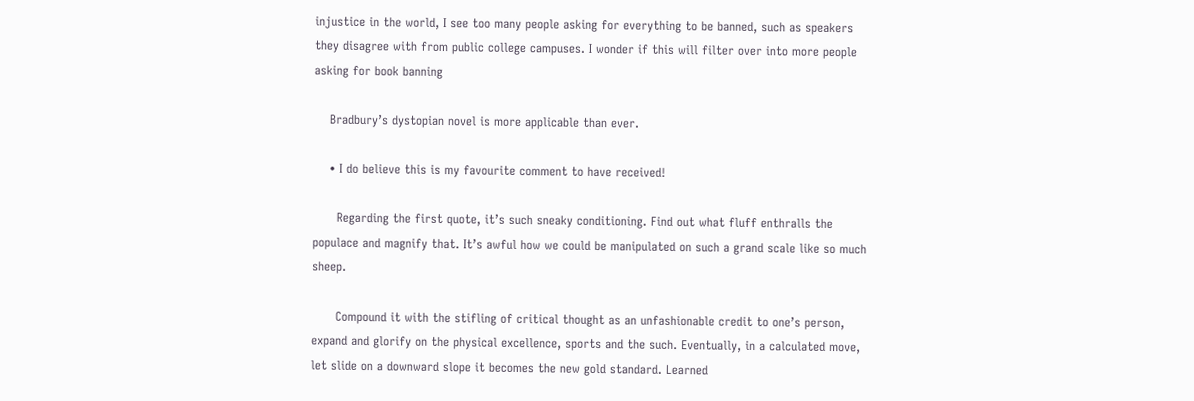injustice in the world, I see too many people asking for everything to be banned, such as speakers they disagree with from public college campuses. I wonder if this will filter over into more people asking for book banning

    Bradbury’s dystopian novel is more applicable than ever.

    • I do believe this is my favourite comment to have received!

      Regarding the first quote, it’s such sneaky conditioning. Find out what fluff enthralls the populace and magnify that. It’s awful how we could be manipulated on such a grand scale like so much sheep.

      Compound it with the stifling of critical thought as an unfashionable credit to one’s person, expand and glorify on the physical excellence, sports and the such. Eventually, in a calculated move, let slide on a downward slope it becomes the new gold standard. Learned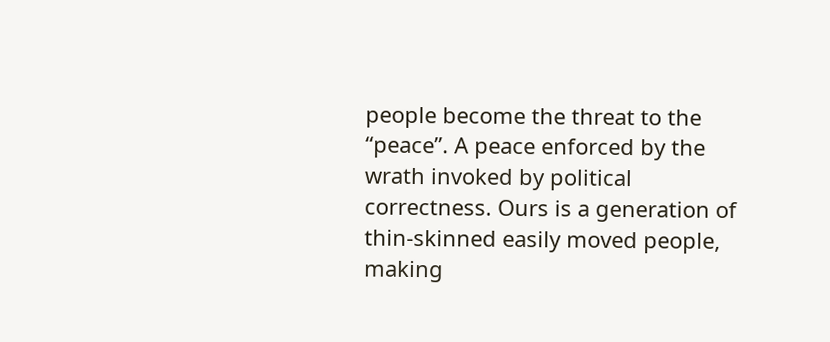people become the threat to the “peace”. A peace enforced by the wrath invoked by political correctness. Ours is a generation of thin-skinned easily moved people, making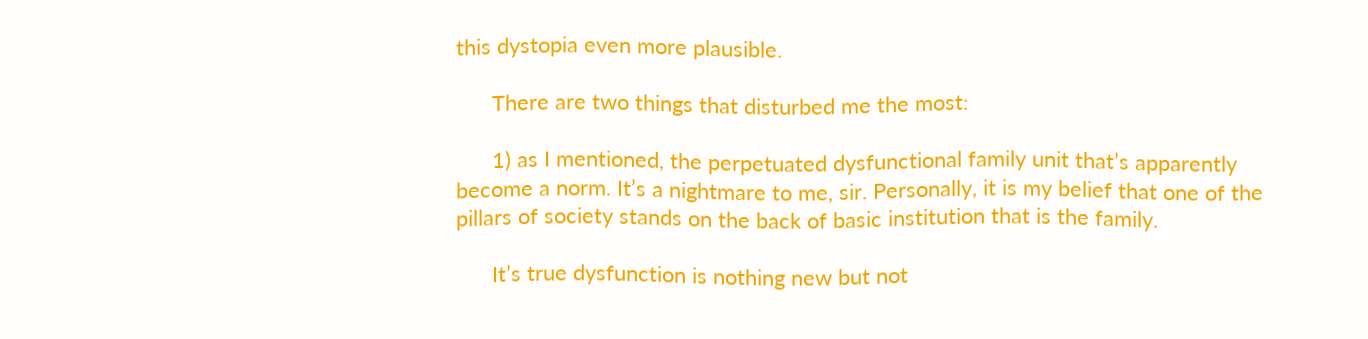this dystopia even more plausible.

      There are two things that disturbed me the most:

      1) as I mentioned, the perpetuated dysfunctional family unit that’s apparently become a norm. It’s a nightmare to me, sir. Personally, it is my belief that one of the pillars of society stands on the back of basic institution that is the family.

      It’s true dysfunction is nothing new but not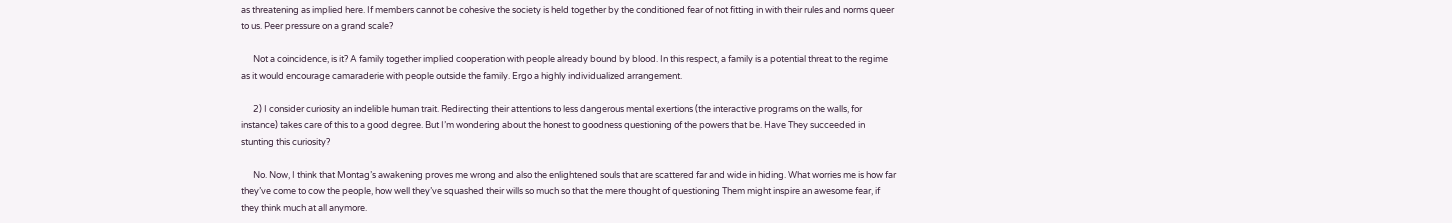as threatening as implied here. If members cannot be cohesive the society is held together by the conditioned fear of not fitting in with their rules and norms queer to us. Peer pressure on a grand scale?

      Not a coincidence, is it? A family together implied cooperation with people already bound by blood. In this respect, a family is a potential threat to the regime as it would encourage camaraderie with people outside the family. Ergo a highly individualized arrangement.

      2) I consider curiosity an indelible human trait. Redirecting their attentions to less dangerous mental exertions (the interactive programs on the walls, for instance) takes care of this to a good degree. But I’m wondering about the honest to goodness questioning of the powers that be. Have They succeeded in stunting this curiosity?

      No. Now, I think that Montag’s awakening proves me wrong and also the enlightened souls that are scattered far and wide in hiding. What worries me is how far they’ve come to cow the people, how well they’ve squashed their wills so much so that the mere thought of questioning Them might inspire an awesome fear, if they think much at all anymore.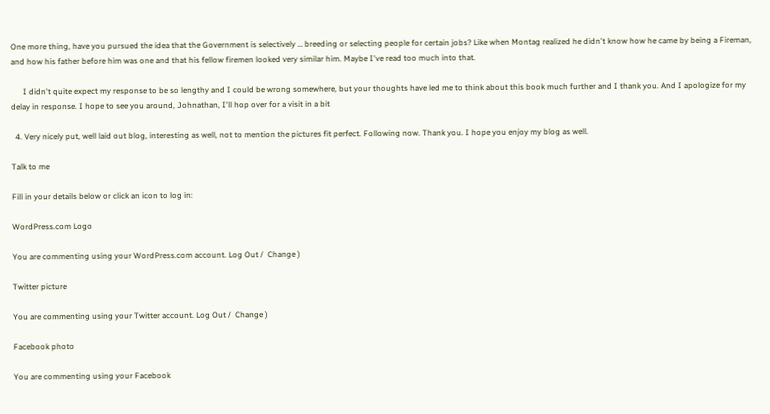One more thing, have you pursued the idea that the Government is selectively … breeding or selecting people for certain jobs? Like when Montag realized he didn't know how he came by being a Fireman, and how his father before him was one and that his fellow firemen looked very similar him. Maybe I've read too much into that.

      I didn't quite expect my response to be so lengthy and I could be wrong somewhere, but your thoughts have led me to think about this book much further and I thank you. And I apologize for my delay in response. I hope to see you around, Johnathan, I'll hop over for a visit in a bit

  4. Very nicely put, well laid out blog, interesting as well, not to mention the pictures fit perfect. Following now. Thank you. I hope you enjoy my blog as well.

Talk to me

Fill in your details below or click an icon to log in:

WordPress.com Logo

You are commenting using your WordPress.com account. Log Out /  Change )

Twitter picture

You are commenting using your Twitter account. Log Out /  Change )

Facebook photo

You are commenting using your Facebook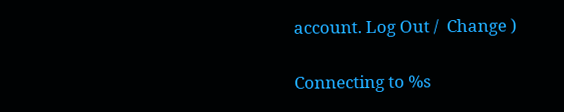account. Log Out /  Change )

Connecting to %s